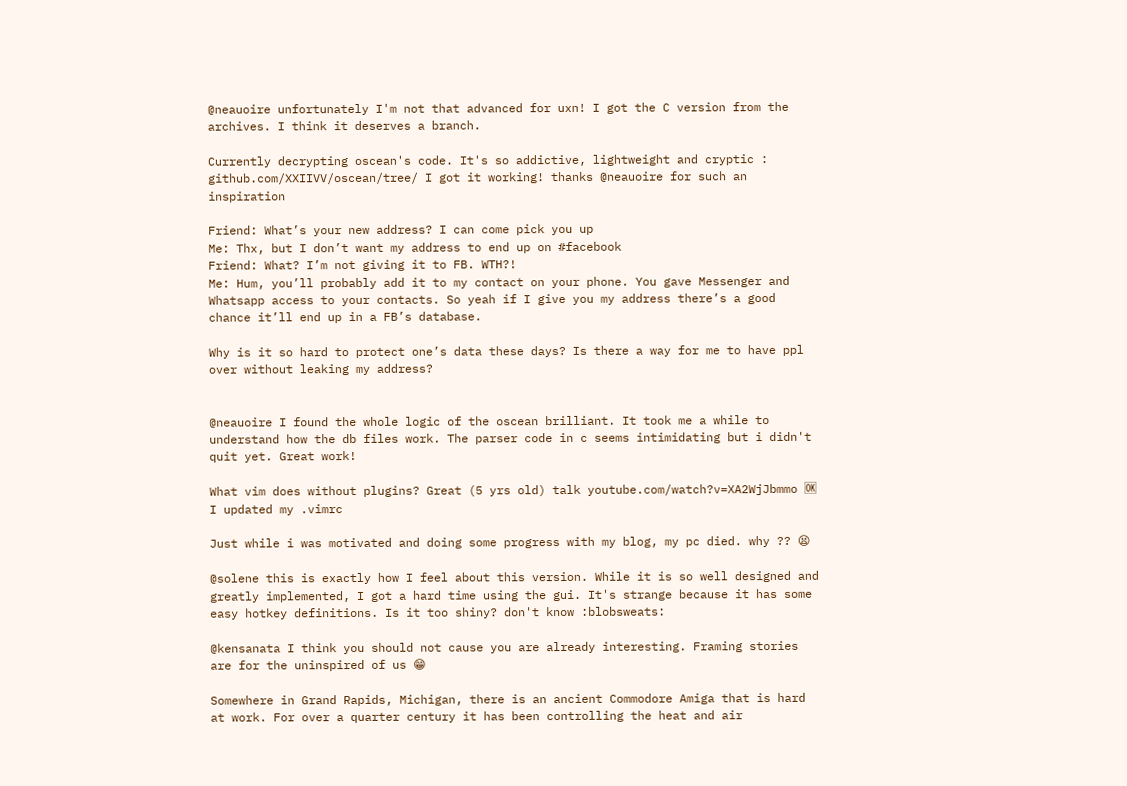@neauoire unfortunately I'm not that advanced for uxn! I got the C version from the archives. I think it deserves a branch.

Currently decrypting oscean's code. It's so addictive, lightweight and cryptic : github.com/XXIIVV/oscean/tree/ I got it working! thanks @neauoire for such an inspiration

Friend: What’s your new address? I can come pick you up
Me: Thx, but I don’t want my address to end up on #facebook
Friend: What? I’m not giving it to FB. WTH?!
Me: Hum, you’ll probably add it to my contact on your phone. You gave Messenger and Whatsapp access to your contacts. So yeah if I give you my address there’s a good chance it’ll end up in a FB’s database.

Why is it so hard to protect one’s data these days? Is there a way for me to have ppl over without leaking my address?


@neauoire I found the whole logic of the oscean brilliant. It took me a while to understand how the db files work. The parser code in c seems intimidating but i didn't quit yet. Great work!

What vim does without plugins? Great (5 yrs old) talk youtube.com/watch?v=XA2WjJbmmo 🆗 I updated my .vimrc

Just while i was motivated and doing some progress with my blog, my pc died. why ?? 😫

@solene this is exactly how I feel about this version. While it is so well designed and greatly implemented, I got a hard time using the gui. It's strange because it has some easy hotkey definitions. Is it too shiny? don't know :blobsweats:

@kensanata I think you should not cause you are already interesting. Framing stories are for the uninspired of us 😁

Somewhere in Grand Rapids, Michigan, there is an ancient Commodore Amiga that is hard at work. For over a quarter century it has been controlling the heat and air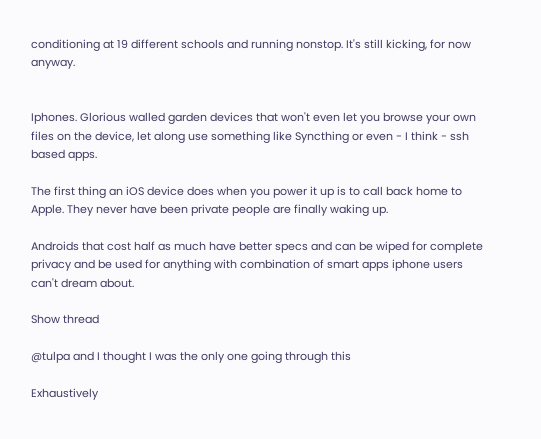conditioning at 19 different schools and running nonstop. It's still kicking, for now anyway.


Iphones. Glorious walled garden devices that won't even let you browse your own files on the device, let along use something like Syncthing or even - I think - ssh based apps.

The first thing an iOS device does when you power it up is to call back home to Apple. They never have been private people are finally waking up.

Androids that cost half as much have better specs and can be wiped for complete privacy and be used for anything with combination of smart apps iphone users can't dream about.

Show thread

@tulpa and I thought I was the only one going through this

Exhaustively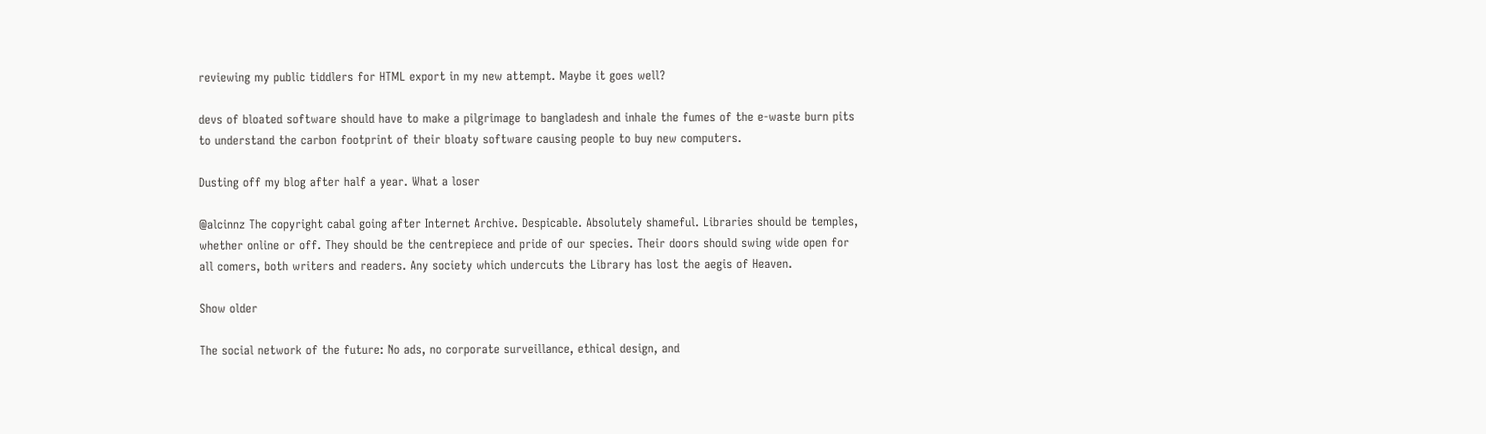reviewing my public tiddlers for HTML export in my new attempt. Maybe it goes well?

devs of bloated software should have to make a pilgrimage to bangladesh and inhale the fumes of the e-waste burn pits to understand the carbon footprint of their bloaty software causing people to buy new computers.

Dusting off my blog after half a year. What a loser

@alcinnz The copyright cabal going after Internet Archive. Despicable. Absolutely shameful. Libraries should be temples, whether online or off. They should be the centrepiece and pride of our species. Their doors should swing wide open for all comers, both writers and readers. Any society which undercuts the Library has lost the aegis of Heaven.

Show older

The social network of the future: No ads, no corporate surveillance, ethical design, and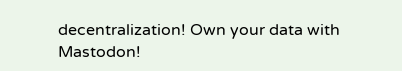decentralization! Own your data with Mastodon!